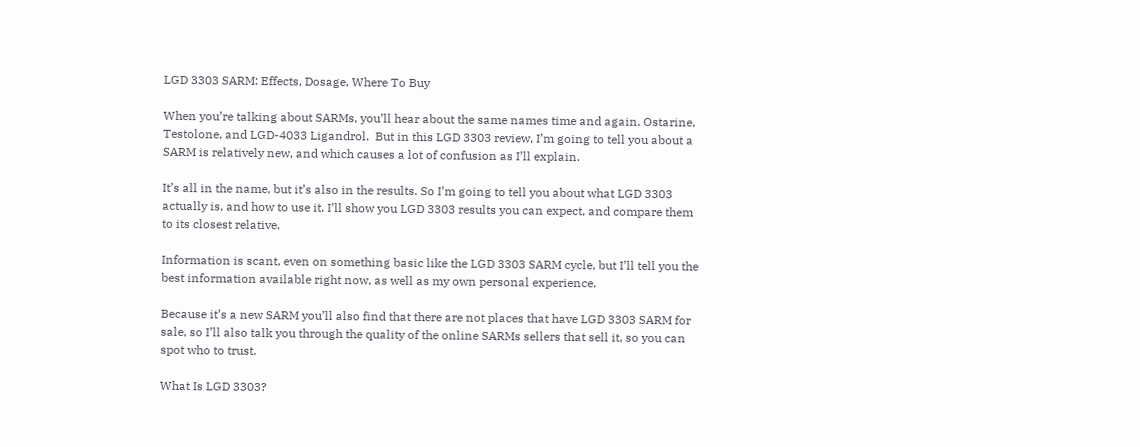LGD 3303 SARM: Effects, Dosage, Where To Buy

When you’re talking about SARMs, you’ll hear about the same names time and again. Ostarine, Testolone, and LGD-4033 Ligandrol.  But in this LGD 3303 review, I’m going to tell you about a SARM is relatively new, and which causes a lot of confusion as I’ll explain.

It’s all in the name, but it’s also in the results. So I’m going to tell you about what LGD 3303 actually is, and how to use it. I’ll show you LGD 3303 results you can expect, and compare them to its closest relative.

Information is scant, even on something basic like the LGD 3303 SARM cycle, but I’ll tell you the best information available right now, as well as my own personal experience.

Because it’s a new SARM you’ll also find that there are not places that have LGD 3303 SARM for sale, so I’ll also talk you through the quality of the online SARMs sellers that sell it, so you can spot who to trust.

What Is LGD 3303?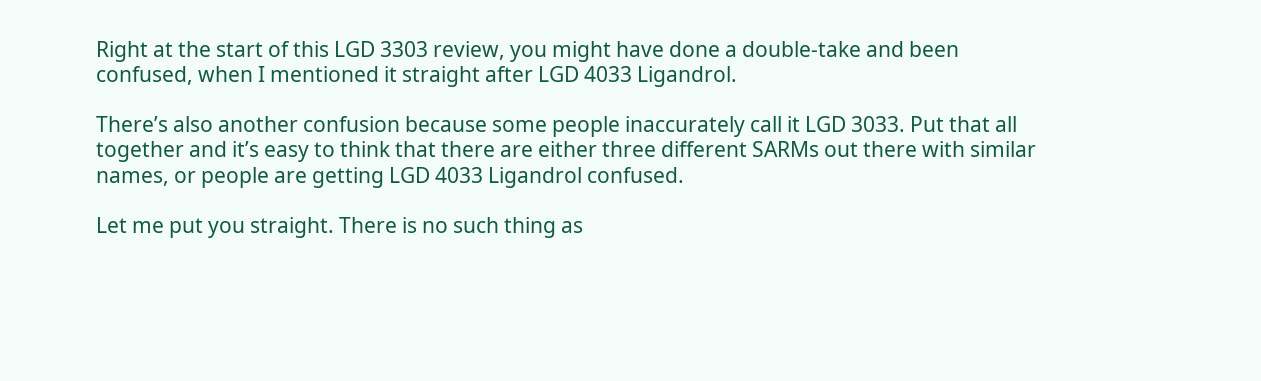Right at the start of this LGD 3303 review, you might have done a double-take and been confused, when I mentioned it straight after LGD 4033 Ligandrol.

There’s also another confusion because some people inaccurately call it LGD 3033. Put that all together and it’s easy to think that there are either three different SARMs out there with similar names, or people are getting LGD 4033 Ligandrol confused.

Let me put you straight. There is no such thing as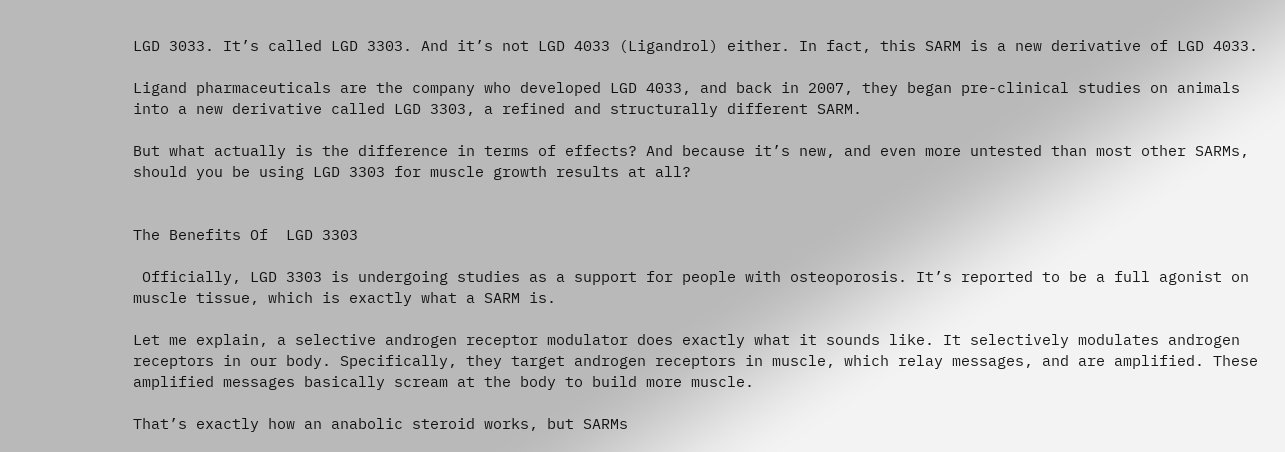LGD 3033. It’s called LGD 3303. And it’s not LGD 4033 (Ligandrol) either. In fact, this SARM is a new derivative of LGD 4033.

Ligand pharmaceuticals are the company who developed LGD 4033, and back in 2007, they began pre-clinical studies on animals into a new derivative called LGD 3303, a refined and structurally different SARM.

But what actually is the difference in terms of effects? And because it’s new, and even more untested than most other SARMs, should you be using LGD 3303 for muscle growth results at all?


The Benefits Of  LGD 3303

 Officially, LGD 3303 is undergoing studies as a support for people with osteoporosis. It’s reported to be a full agonist on muscle tissue, which is exactly what a SARM is.

Let me explain, a selective androgen receptor modulator does exactly what it sounds like. It selectively modulates androgen receptors in our body. Specifically, they target androgen receptors in muscle, which relay messages, and are amplified. These amplified messages basically scream at the body to build more muscle.

That’s exactly how an anabolic steroid works, but SARMs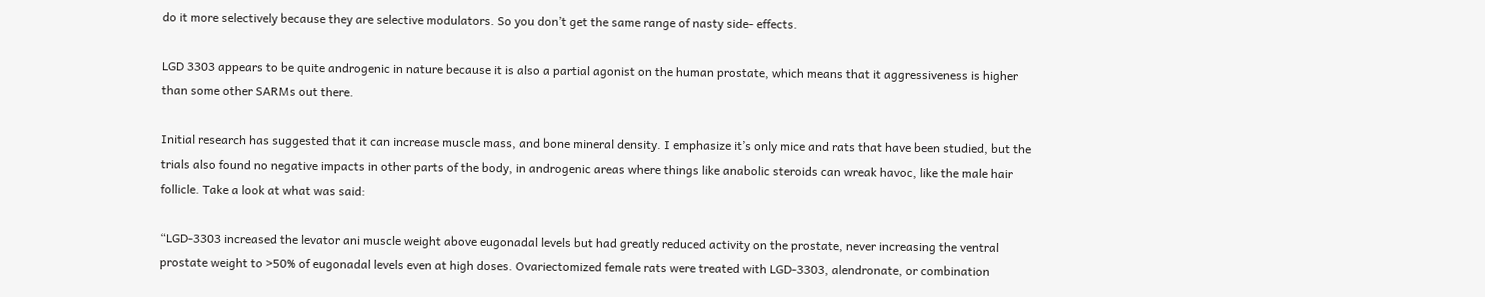do it more selectively because they are selective modulators. So you don’t get the same range of nasty side- effects.

LGD 3303 appears to be quite androgenic in nature because it is also a partial agonist on the human prostate, which means that it aggressiveness is higher than some other SARMs out there.

Initial research has suggested that it can increase muscle mass, and bone mineral density. I emphasize it’s only mice and rats that have been studied, but the trials also found no negative impacts in other parts of the body, in androgenic areas where things like anabolic steroids can wreak havoc, like the male hair follicle. Take a look at what was said:

“LGD-3303 increased the levator ani muscle weight above eugonadal levels but had greatly reduced activity on the prostate, never increasing the ventral prostate weight to >50% of eugonadal levels even at high doses. Ovariectomized female rats were treated with LGD-3303, alendronate, or combination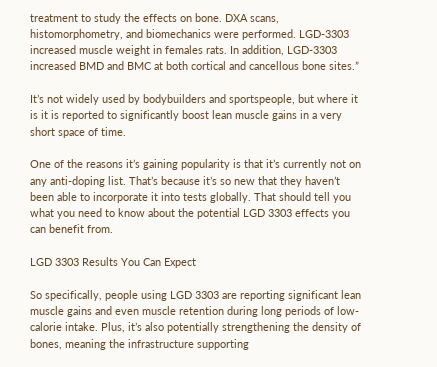treatment to study the effects on bone. DXA scans, histomorphometry, and biomechanics were performed. LGD-3303 increased muscle weight in females rats. In addition, LGD-3303 increased BMD and BMC at both cortical and cancellous bone sites.”

It’s not widely used by bodybuilders and sportspeople, but where it is it is reported to significantly boost lean muscle gains in a very short space of time.

One of the reasons it’s gaining popularity is that it’s currently not on any anti-doping list. That’s because it’s so new that they haven’t been able to incorporate it into tests globally. That should tell you what you need to know about the potential LGD 3303 effects you can benefit from.

LGD 3303 Results You Can Expect

So specifically, people using LGD 3303 are reporting significant lean muscle gains and even muscle retention during long periods of low-calorie intake. Plus, it’s also potentially strengthening the density of bones, meaning the infrastructure supporting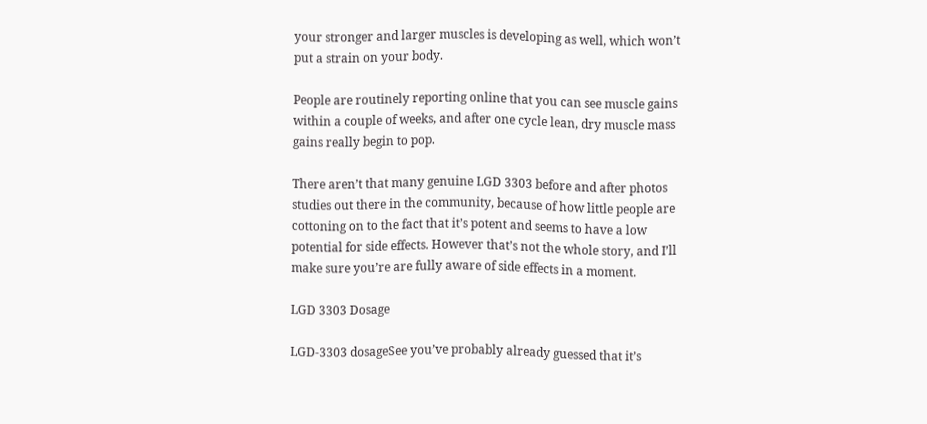your stronger and larger muscles is developing as well, which won’t put a strain on your body.

People are routinely reporting online that you can see muscle gains within a couple of weeks, and after one cycle lean, dry muscle mass gains really begin to pop.

There aren’t that many genuine LGD 3303 before and after photos studies out there in the community, because of how little people are cottoning on to the fact that it’s potent and seems to have a low potential for side effects. However that’s not the whole story, and I’ll make sure you’re are fully aware of side effects in a moment.

LGD 3303 Dosage

LGD-3303 dosageSee you’ve probably already guessed that it’s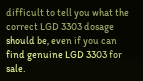difficult to tell you what the correct LGD 3303 dosage should be, even if you can find genuine LGD 3303 for sale.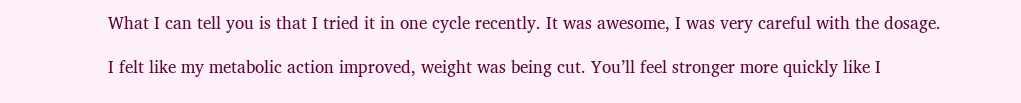What I can tell you is that I tried it in one cycle recently. It was awesome, I was very careful with the dosage.

I felt like my metabolic action improved, weight was being cut. You’ll feel stronger more quickly like I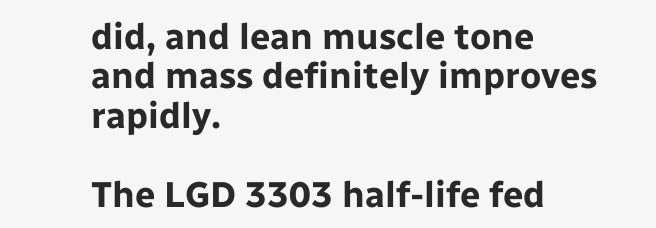did, and lean muscle tone and mass definitely improves rapidly.

The LGD 3303 half-life fed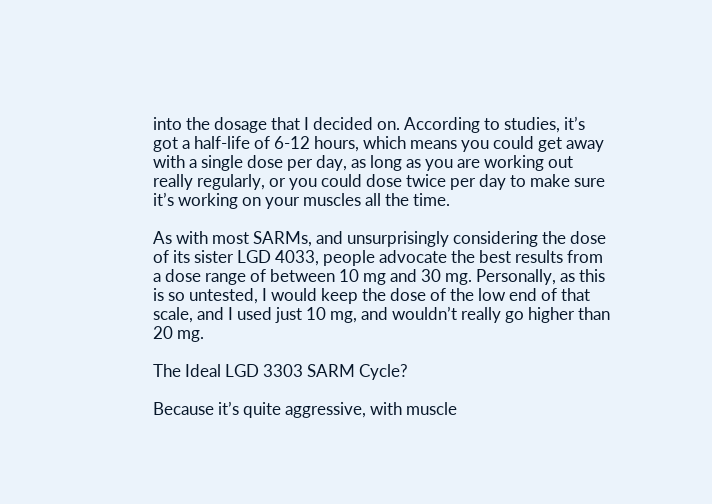into the dosage that I decided on. According to studies, it’s got a half-life of 6-12 hours, which means you could get away with a single dose per day, as long as you are working out really regularly, or you could dose twice per day to make sure it’s working on your muscles all the time.

As with most SARMs, and unsurprisingly considering the dose of its sister LGD 4033, people advocate the best results from a dose range of between 10 mg and 30 mg. Personally, as this is so untested, I would keep the dose of the low end of that scale, and I used just 10 mg, and wouldn’t really go higher than 20 mg.

The Ideal LGD 3303 SARM Cycle?

Because it’s quite aggressive, with muscle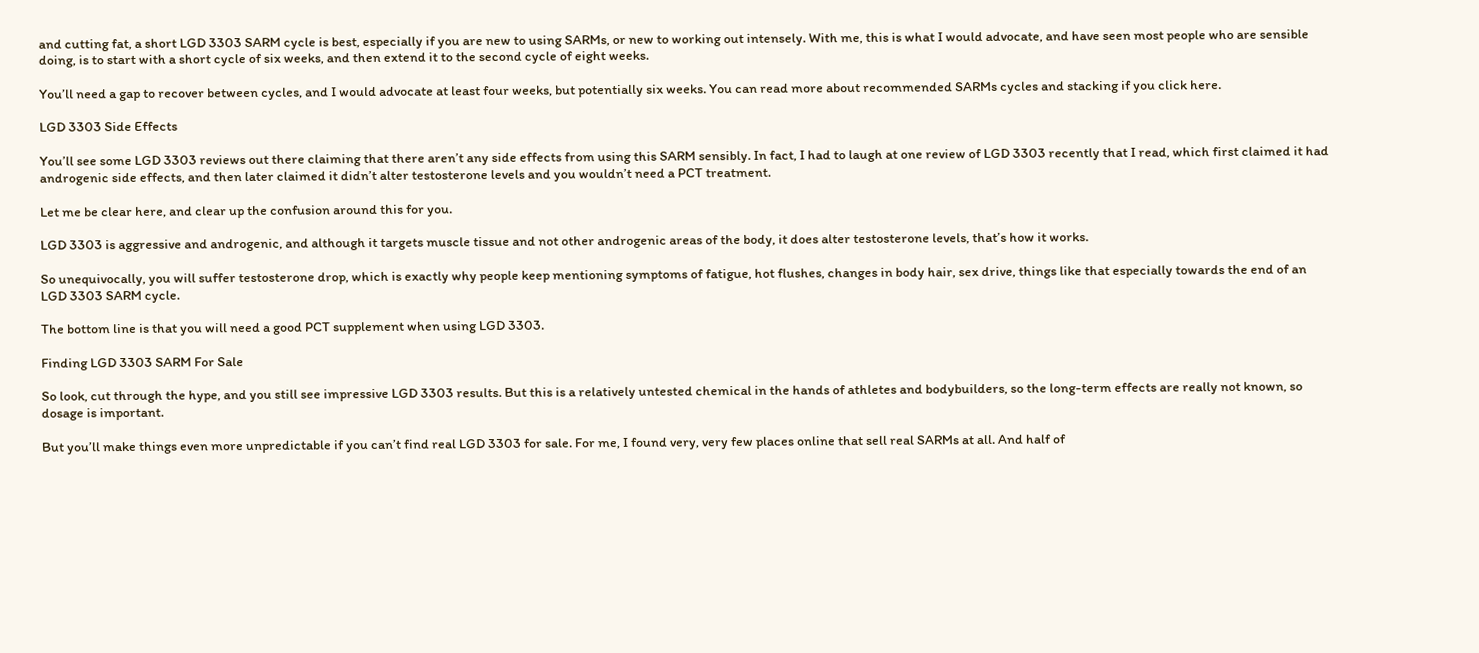and cutting fat, a short LGD 3303 SARM cycle is best, especially if you are new to using SARMs, or new to working out intensely. With me, this is what I would advocate, and have seen most people who are sensible doing, is to start with a short cycle of six weeks, and then extend it to the second cycle of eight weeks.

You’ll need a gap to recover between cycles, and I would advocate at least four weeks, but potentially six weeks. You can read more about recommended SARMs cycles and stacking if you click here.

LGD 3303 Side Effects

You’ll see some LGD 3303 reviews out there claiming that there aren’t any side effects from using this SARM sensibly. In fact, I had to laugh at one review of LGD 3303 recently that I read, which first claimed it had androgenic side effects, and then later claimed it didn’t alter testosterone levels and you wouldn’t need a PCT treatment.

Let me be clear here, and clear up the confusion around this for you.

LGD 3303 is aggressive and androgenic, and although it targets muscle tissue and not other androgenic areas of the body, it does alter testosterone levels, that’s how it works.

So unequivocally, you will suffer testosterone drop, which is exactly why people keep mentioning symptoms of fatigue, hot flushes, changes in body hair, sex drive, things like that especially towards the end of an LGD 3303 SARM cycle.

The bottom line is that you will need a good PCT supplement when using LGD 3303.

Finding LGD 3303 SARM For Sale

So look, cut through the hype, and you still see impressive LGD 3303 results. But this is a relatively untested chemical in the hands of athletes and bodybuilders, so the long-term effects are really not known, so dosage is important.

But you’ll make things even more unpredictable if you can’t find real LGD 3303 for sale. For me, I found very, very few places online that sell real SARMs at all. And half of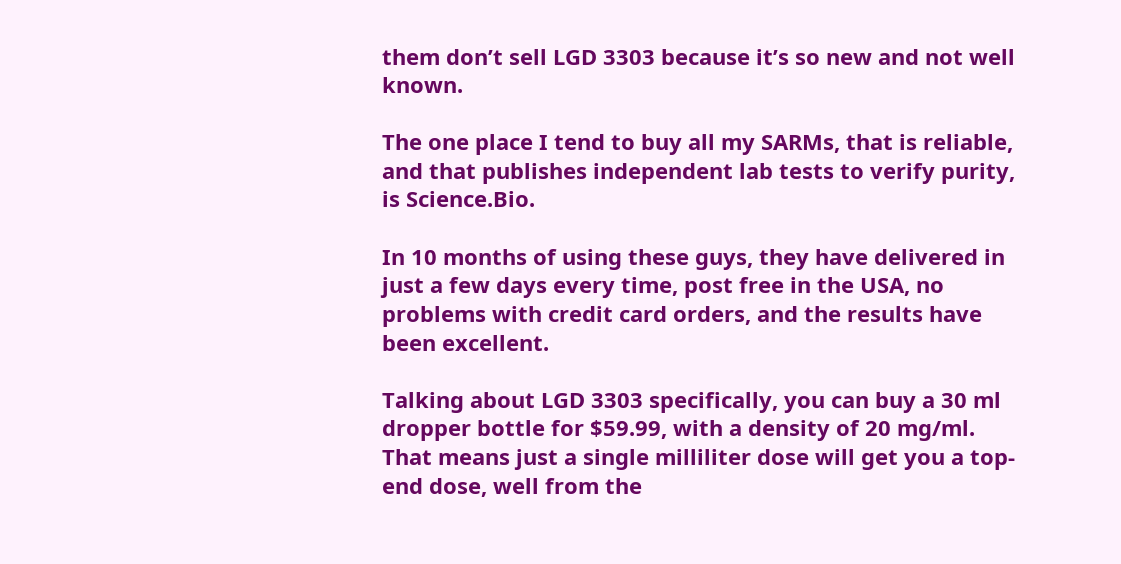them don’t sell LGD 3303 because it’s so new and not well known.

The one place I tend to buy all my SARMs, that is reliable, and that publishes independent lab tests to verify purity, is Science.Bio.

In 10 months of using these guys, they have delivered in just a few days every time, post free in the USA, no problems with credit card orders, and the results have been excellent.

Talking about LGD 3303 specifically, you can buy a 30 ml dropper bottle for $59.99, with a density of 20 mg/ml. That means just a single milliliter dose will get you a top-end dose, well from the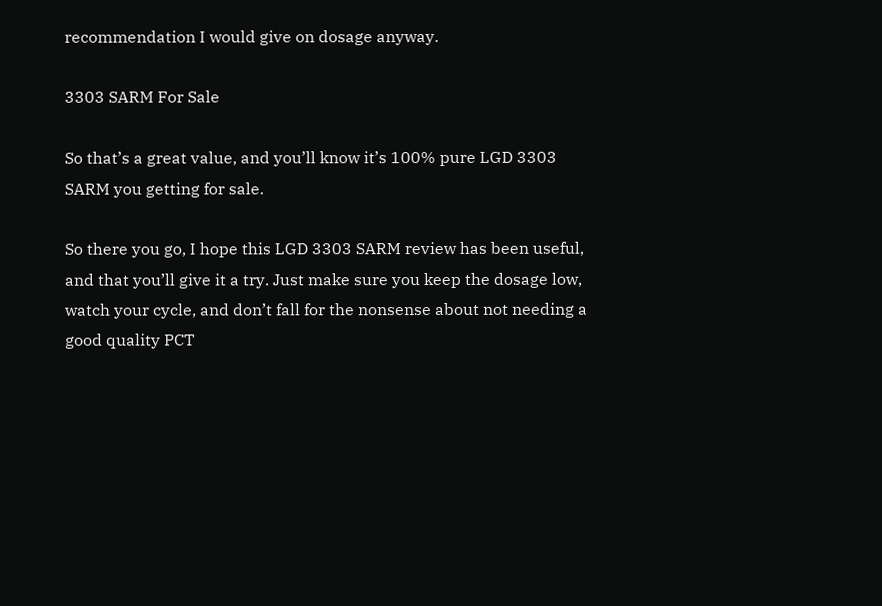recommendation I would give on dosage anyway.

3303 SARM For Sale

So that’s a great value, and you’ll know it’s 100% pure LGD 3303 SARM you getting for sale.

So there you go, I hope this LGD 3303 SARM review has been useful, and that you’ll give it a try. Just make sure you keep the dosage low, watch your cycle, and don’t fall for the nonsense about not needing a good quality PCT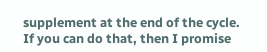supplement at the end of the cycle. If you can do that, then I promise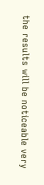the results will be noticeable very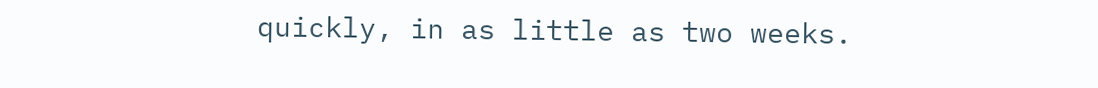quickly, in as little as two weeks.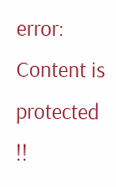error: Content is protected !!